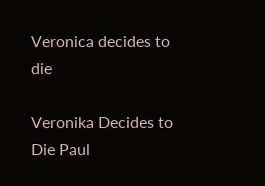Veronica decides to die

Veronika Decides to Die Paul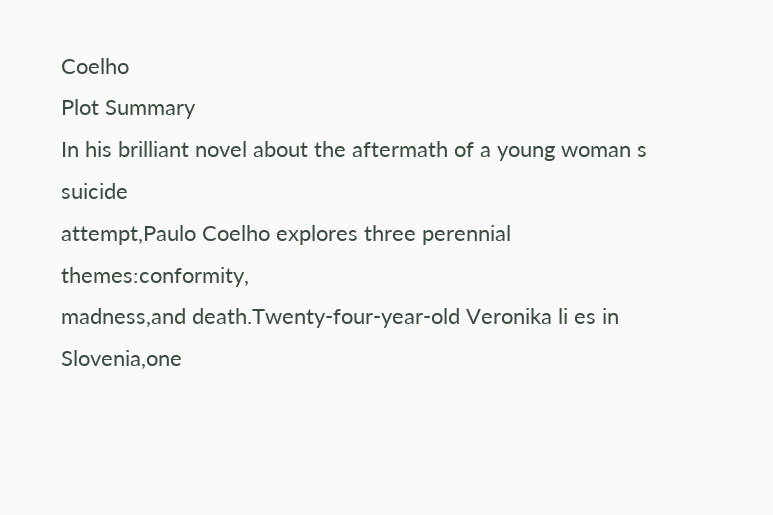Coelho
Plot Summary
In his brilliant novel about the aftermath of a young woman s suicide
attempt,Paulo Coelho explores three perennial themes:conformity,
madness,and death.Twenty-four-year-old Veronika li es in
Slovenia,one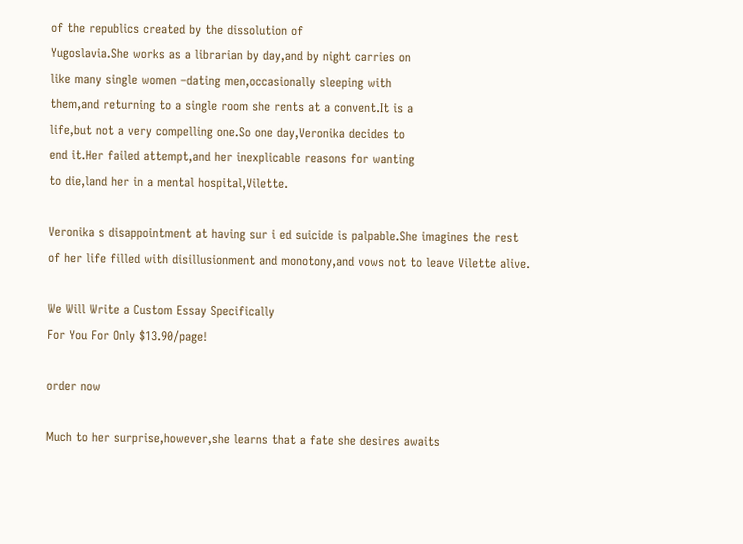of the republics created by the dissolution of
Yugoslavia.She works as a librarian by day,and by night carries on
like many single women –dating men,occasionally sleeping with
them,and returning to a single room she rents at a convent.It is a
life,but not a very compelling one.So one day,Veronika decides to
end it.Her failed attempt,and her inexplicable reasons for wanting
to die,land her in a mental hospital,Vilette.

Veronika s disappointment at having sur i ed suicide is palpable.She imagines the rest
of her life filled with disillusionment and monotony,and vows not to leave Vilette alive.

We Will Write a Custom Essay Specifically
For You For Only $13.90/page!

order now

Much to her surprise,however,she learns that a fate she desires awaits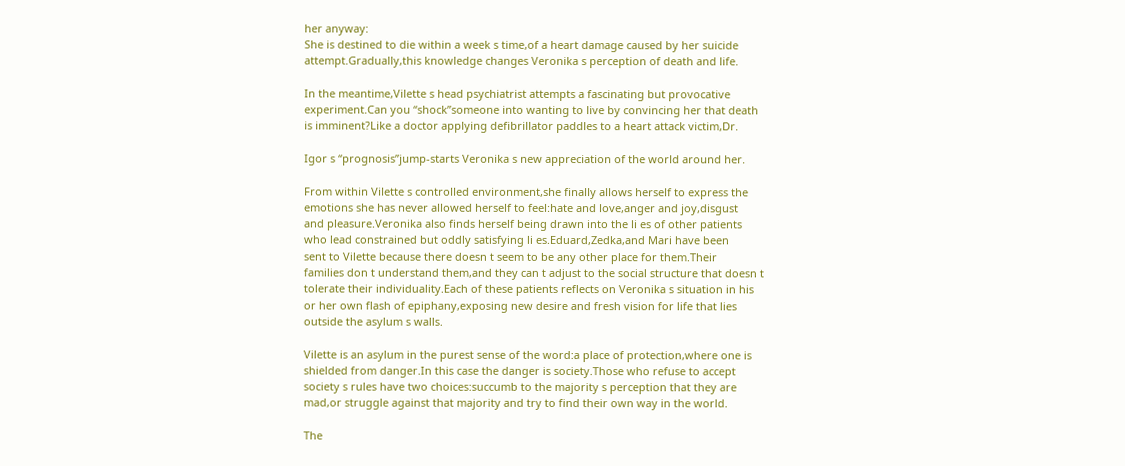her anyway:
She is destined to die within a week s time,of a heart damage caused by her suicide
attempt.Gradually,this knowledge changes Veronika s perception of death and life.

In the meantime,Vilette s head psychiatrist attempts a fascinating but provocative
experiment.Can you “shock”someone into wanting to live by convincing her that death
is imminent?Like a doctor applying defibrillator paddles to a heart attack victim,Dr.

Igor s “prognosis”jump-starts Veronika s new appreciation of the world around her.

From within Vilette s controlled environment,she finally allows herself to express the
emotions she has never allowed herself to feel:hate and love,anger and joy,disgust
and pleasure.Veronika also finds herself being drawn into the li es of other patients
who lead constrained but oddly satisfying li es.Eduard,Zedka,and Mari have been
sent to Vilette because there doesn t seem to be any other place for them.Their
families don t understand them,and they can t adjust to the social structure that doesn t
tolerate their individuality.Each of these patients reflects on Veronika s situation in his
or her own flash of epiphany,exposing new desire and fresh vision for life that lies
outside the asylum s walls.

Vilette is an asylum in the purest sense of the word:a place of protection,where one is
shielded from danger.In this case the danger is society.Those who refuse to accept
society s rules have two choices:succumb to the majority s perception that they are
mad,or struggle against that majority and try to find their own way in the world.

The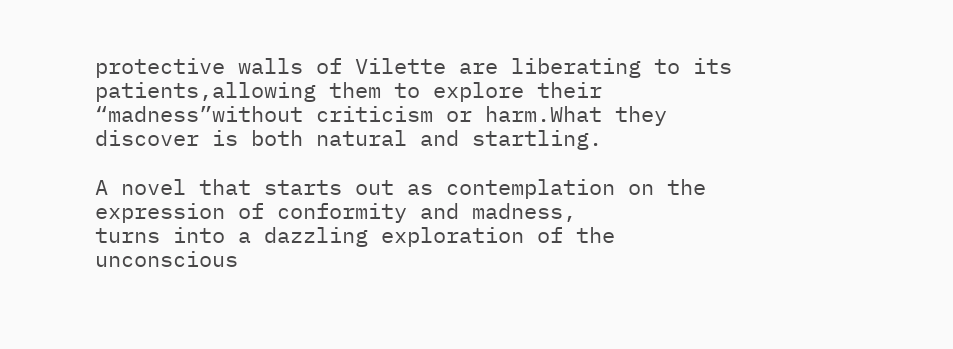protective walls of Vilette are liberating to its patients,allowing them to explore their
“madness”without criticism or harm.What they discover is both natural and startling.

A novel that starts out as contemplation on the expression of conformity and madness,
turns into a dazzling exploration of the unconscious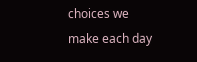choices we make each day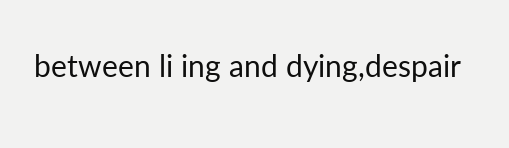between li ing and dying,despair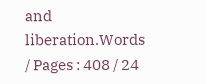and liberation.Words
/ Pages : 408 / 24